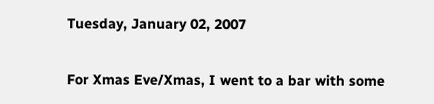Tuesday, January 02, 2007


For Xmas Eve/Xmas, I went to a bar with some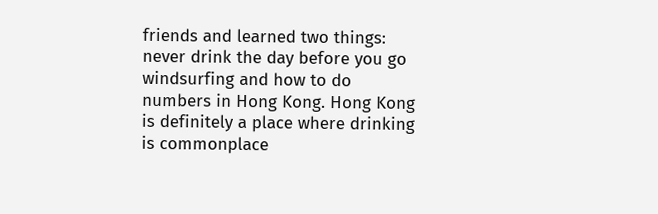friends and learned two things: never drink the day before you go windsurfing and how to do numbers in Hong Kong. Hong Kong is definitely a place where drinking is commonplace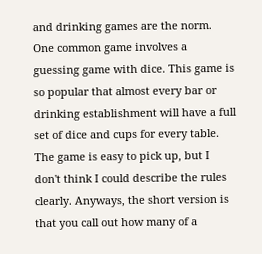and drinking games are the norm. One common game involves a guessing game with dice. This game is so popular that almost every bar or drinking establishment will have a full set of dice and cups for every table. The game is easy to pick up, but I don't think I could describe the rules clearly. Anyways, the short version is that you call out how many of a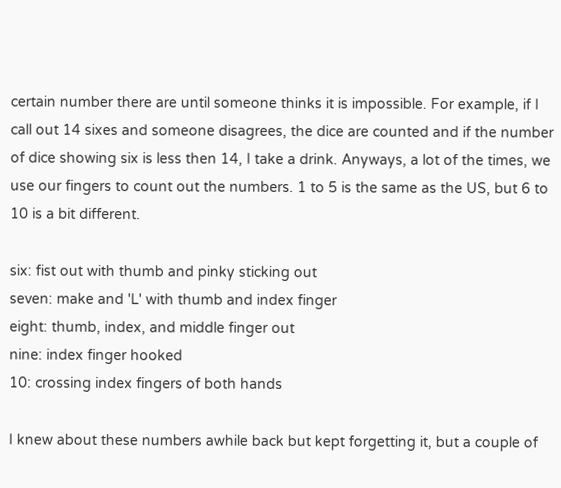certain number there are until someone thinks it is impossible. For example, if I call out 14 sixes and someone disagrees, the dice are counted and if the number of dice showing six is less then 14, I take a drink. Anyways, a lot of the times, we use our fingers to count out the numbers. 1 to 5 is the same as the US, but 6 to 10 is a bit different.

six: fist out with thumb and pinky sticking out
seven: make and 'L' with thumb and index finger
eight: thumb, index, and middle finger out
nine: index finger hooked
10: crossing index fingers of both hands

I knew about these numbers awhile back but kept forgetting it, but a couple of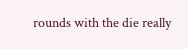rounds with the die really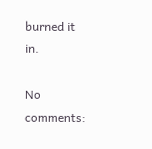burned it in.

No comments: